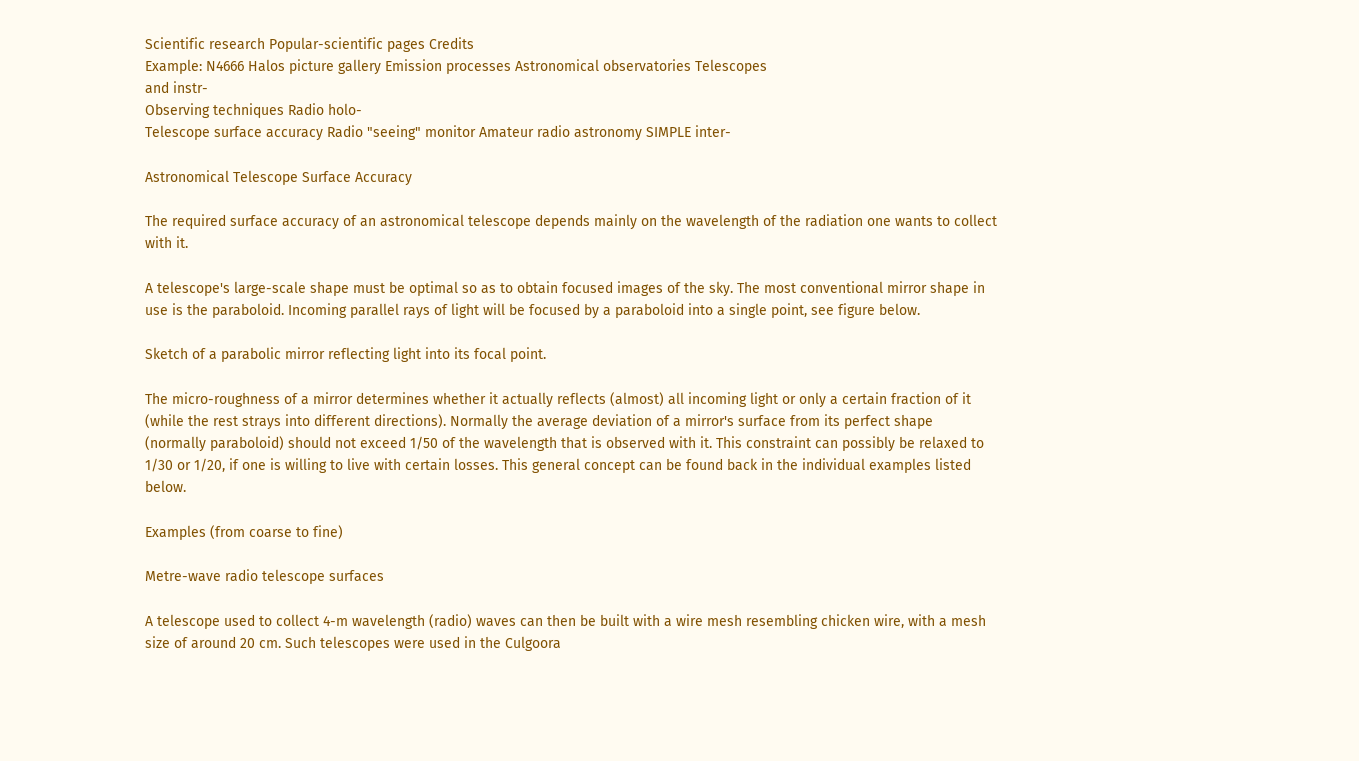Scientific research Popular-scientific pages Credits
Example: N4666 Halos picture gallery Emission processes Astronomical observatories Telescopes
and instr-
Observing techniques Radio holo-
Telescope surface accuracy Radio "seeing" monitor Amateur radio astronomy SIMPLE inter-

Astronomical Telescope Surface Accuracy

The required surface accuracy of an astronomical telescope depends mainly on the wavelength of the radiation one wants to collect with it.

A telescope's large-scale shape must be optimal so as to obtain focused images of the sky. The most conventional mirror shape in use is the paraboloid. Incoming parallel rays of light will be focused by a paraboloid into a single point, see figure below.

Sketch of a parabolic mirror reflecting light into its focal point.

The micro-roughness of a mirror determines whether it actually reflects (almost) all incoming light or only a certain fraction of it (while the rest strays into different directions). Normally the average deviation of a mirror's surface from its perfect shape (normally paraboloid) should not exceed 1/50 of the wavelength that is observed with it. This constraint can possibly be relaxed to 1/30 or 1/20, if one is willing to live with certain losses. This general concept can be found back in the individual examples listed below.

Examples (from coarse to fine)

Metre-wave radio telescope surfaces

A telescope used to collect 4-m wavelength (radio) waves can then be built with a wire mesh resembling chicken wire, with a mesh size of around 20 cm. Such telescopes were used in the Culgoora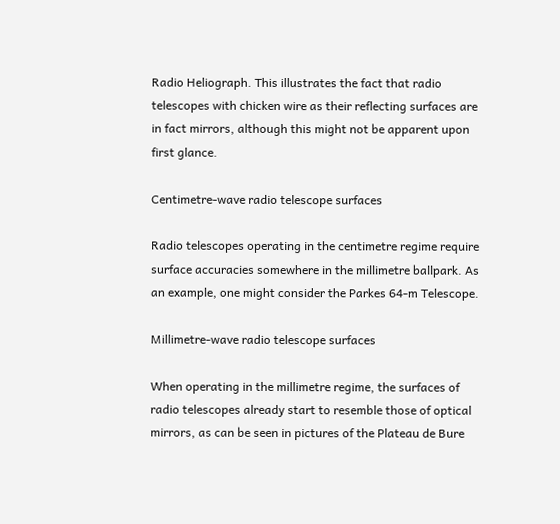Radio Heliograph. This illustrates the fact that radio telescopes with chicken wire as their reflecting surfaces are in fact mirrors, although this might not be apparent upon first glance.

Centimetre-wave radio telescope surfaces

Radio telescopes operating in the centimetre regime require surface accuracies somewhere in the millimetre ballpark. As an example, one might consider the Parkes 64-m Telescope.

Millimetre-wave radio telescope surfaces

When operating in the millimetre regime, the surfaces of radio telescopes already start to resemble those of optical mirrors, as can be seen in pictures of the Plateau de Bure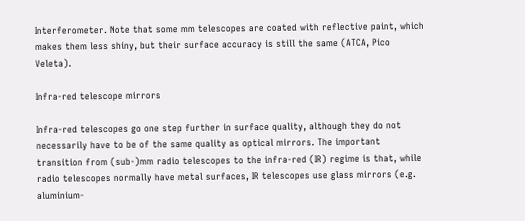Interferometer. Note that some mm telescopes are coated with reflective paint, which makes them less shiny, but their surface accuracy is still the same (ATCA, Pico Veleta).

Infra-red telescope mirrors

Infra-red telescopes go one step further in surface quality, although they do not necessarily have to be of the same quality as optical mirrors. The important transition from (sub-)mm radio telescopes to the infra-red (IR) regime is that, while radio telescopes normally have metal surfaces, IR telescopes use glass mirrors (e.g. aluminium-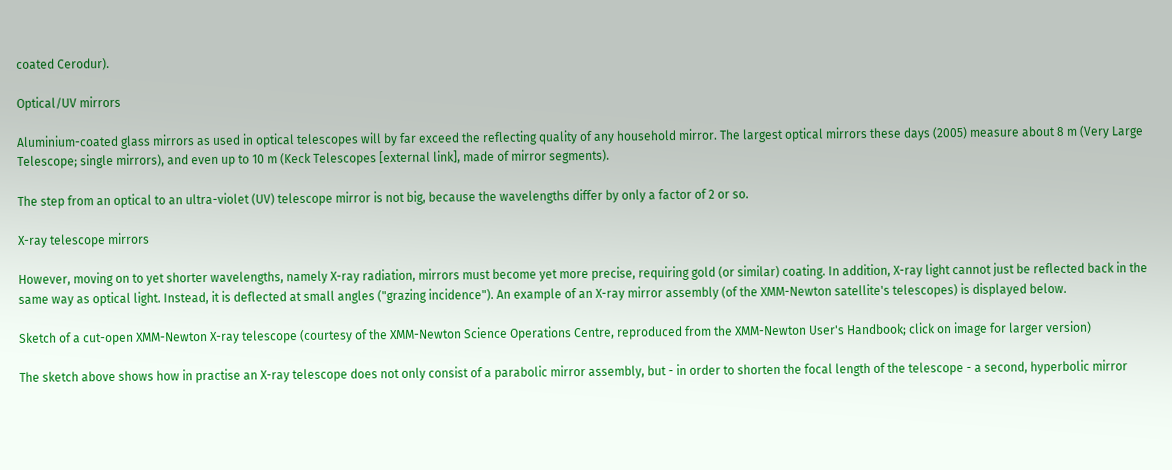coated Cerodur).

Optical/UV mirrors

Aluminium-coated glass mirrors as used in optical telescopes will by far exceed the reflecting quality of any household mirror. The largest optical mirrors these days (2005) measure about 8 m (Very Large Telescope; single mirrors), and even up to 10 m (Keck Telescopes [external link], made of mirror segments).

The step from an optical to an ultra-violet (UV) telescope mirror is not big, because the wavelengths differ by only a factor of 2 or so.

X-ray telescope mirrors

However, moving on to yet shorter wavelengths, namely X-ray radiation, mirrors must become yet more precise, requiring gold (or similar) coating. In addition, X-ray light cannot just be reflected back in the same way as optical light. Instead, it is deflected at small angles ("grazing incidence"). An example of an X-ray mirror assembly (of the XMM-Newton satellite's telescopes) is displayed below.

Sketch of a cut-open XMM-Newton X-ray telescope (courtesy of the XMM-Newton Science Operations Centre, reproduced from the XMM-Newton User's Handbook; click on image for larger version)

The sketch above shows how in practise an X-ray telescope does not only consist of a parabolic mirror assembly, but - in order to shorten the focal length of the telescope - a second, hyperbolic mirror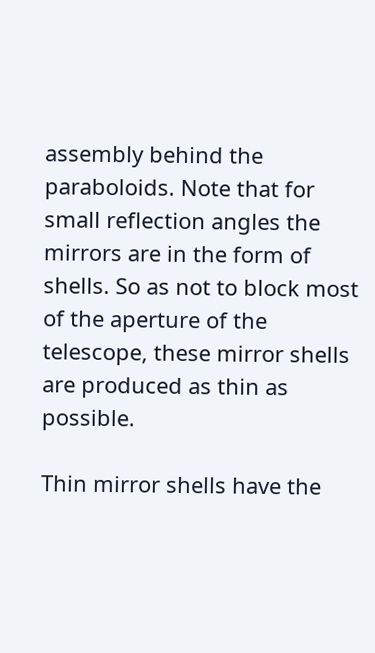assembly behind the paraboloids. Note that for small reflection angles the mirrors are in the form of shells. So as not to block most of the aperture of the telescope, these mirror shells are produced as thin as possible.

Thin mirror shells have the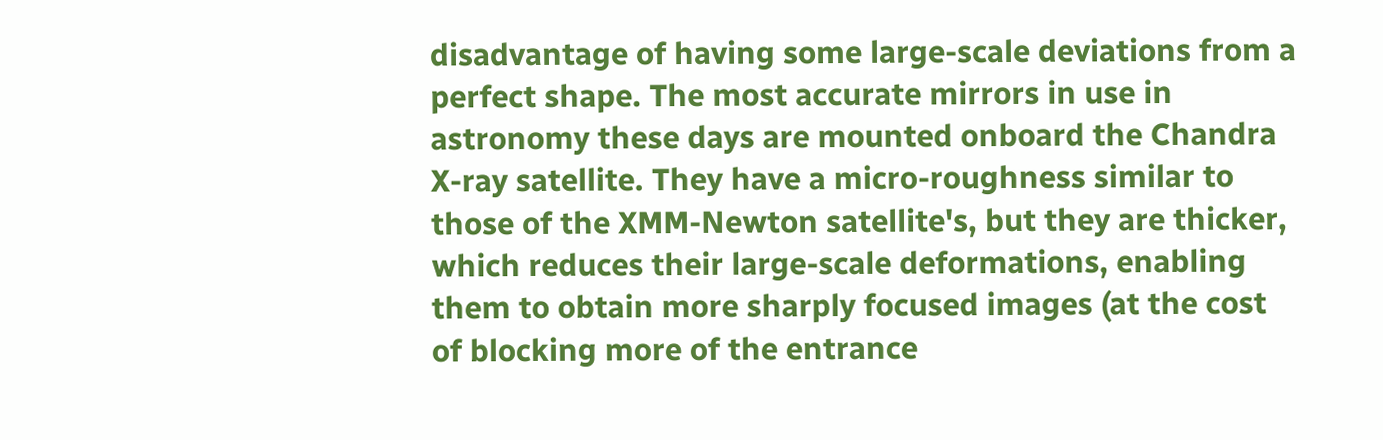disadvantage of having some large-scale deviations from a perfect shape. The most accurate mirrors in use in astronomy these days are mounted onboard the Chandra X-ray satellite. They have a micro-roughness similar to those of the XMM-Newton satellite's, but they are thicker, which reduces their large-scale deformations, enabling them to obtain more sharply focused images (at the cost of blocking more of the entrance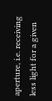aperture, i.e. receiving less light for a given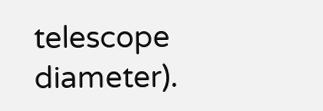telescope diameter).